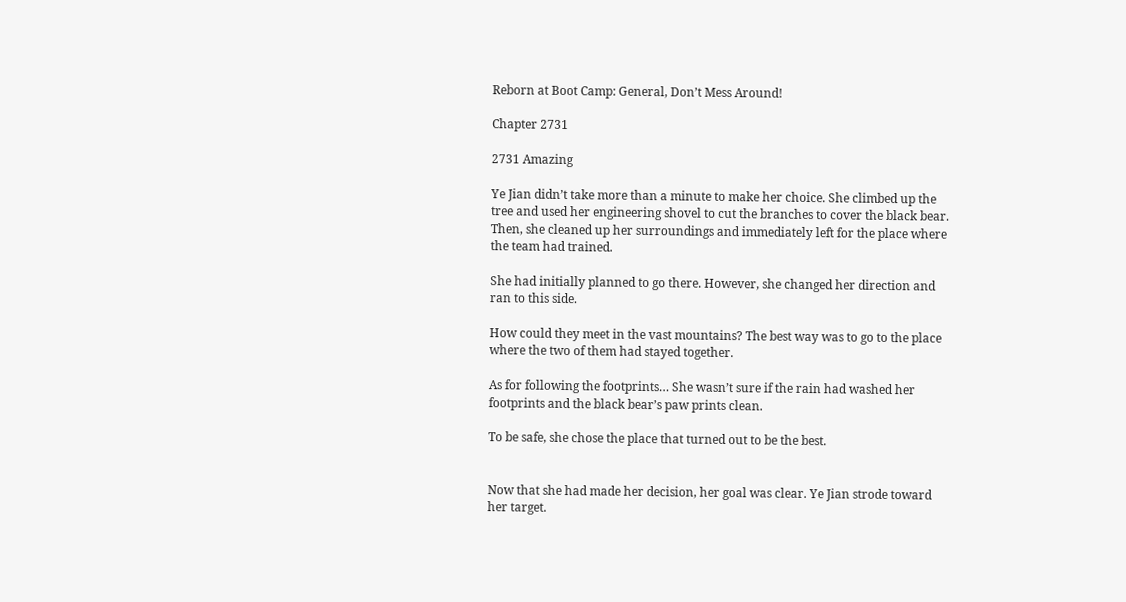Reborn at Boot Camp: General, Don’t Mess Around!

Chapter 2731

2731 Amazing

Ye Jian didn’t take more than a minute to make her choice. She climbed up the tree and used her engineering shovel to cut the branches to cover the black bear. Then, she cleaned up her surroundings and immediately left for the place where the team had trained.

She had initially planned to go there. However, she changed her direction and ran to this side.

How could they meet in the vast mountains? The best way was to go to the place where the two of them had stayed together.

As for following the footprints… She wasn’t sure if the rain had washed her footprints and the black bear’s paw prints clean.

To be safe, she chose the place that turned out to be the best.


Now that she had made her decision, her goal was clear. Ye Jian strode toward her target.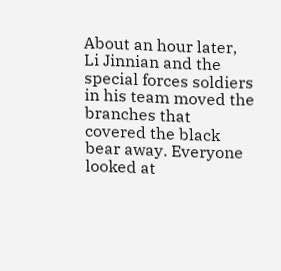About an hour later, Li Jinnian and the special forces soldiers in his team moved the branches that covered the black bear away. Everyone looked at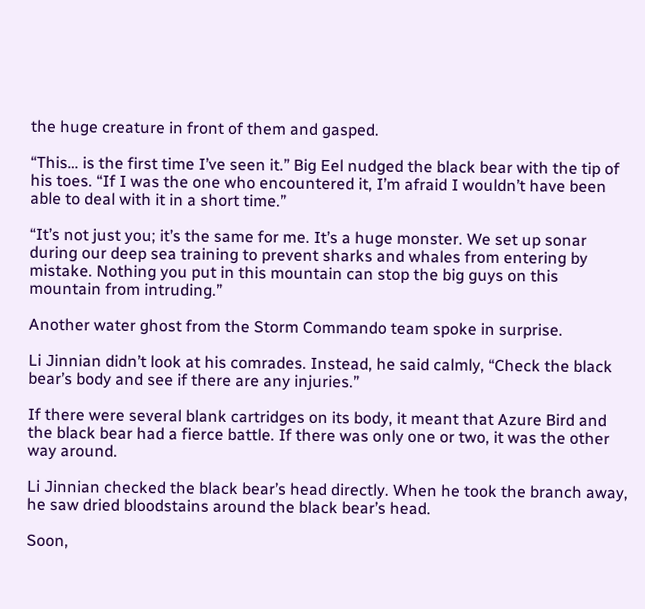the huge creature in front of them and gasped.

“This… is the first time I’ve seen it.” Big Eel nudged the black bear with the tip of his toes. “If I was the one who encountered it, I’m afraid I wouldn’t have been able to deal with it in a short time.”

“It’s not just you; it’s the same for me. It’s a huge monster. We set up sonar during our deep sea training to prevent sharks and whales from entering by mistake. Nothing you put in this mountain can stop the big guys on this mountain from intruding.”

Another water ghost from the Storm Commando team spoke in surprise.

Li Jinnian didn’t look at his comrades. Instead, he said calmly, “Check the black bear’s body and see if there are any injuries.”

If there were several blank cartridges on its body, it meant that Azure Bird and the black bear had a fierce battle. If there was only one or two, it was the other way around.

Li Jinnian checked the black bear’s head directly. When he took the branch away, he saw dried bloodstains around the black bear’s head.

Soon,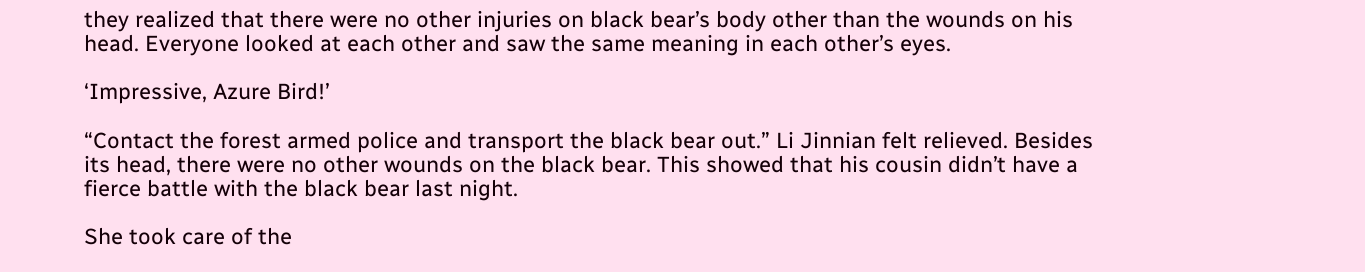they realized that there were no other injuries on black bear’s body other than the wounds on his head. Everyone looked at each other and saw the same meaning in each other’s eyes.

‘Impressive, Azure Bird!’

“Contact the forest armed police and transport the black bear out.” Li Jinnian felt relieved. Besides its head, there were no other wounds on the black bear. This showed that his cousin didn’t have a fierce battle with the black bear last night.

She took care of the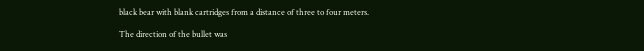black bear with blank cartridges from a distance of three to four meters.

The direction of the bullet was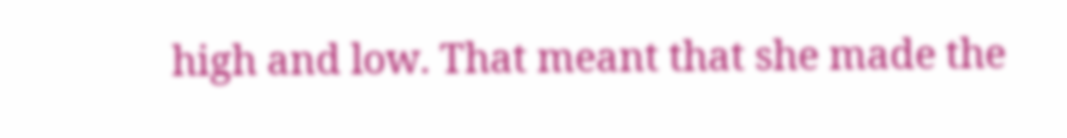high and low. That meant that she made the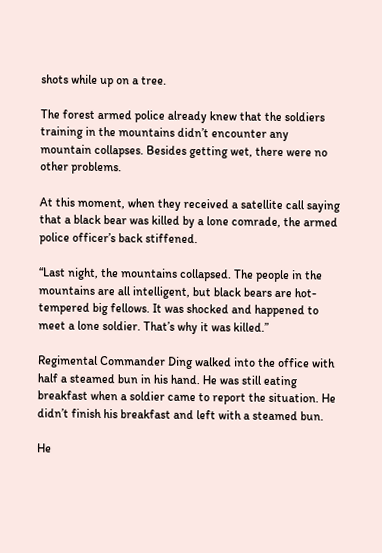shots while up on a tree.

The forest armed police already knew that the soldiers training in the mountains didn’t encounter any mountain collapses. Besides getting wet, there were no other problems.

At this moment, when they received a satellite call saying that a black bear was killed by a lone comrade, the armed police officer’s back stiffened.

“Last night, the mountains collapsed. The people in the mountains are all intelligent, but black bears are hot-tempered big fellows. It was shocked and happened to meet a lone soldier. That’s why it was killed.”

Regimental Commander Ding walked into the office with half a steamed bun in his hand. He was still eating breakfast when a soldier came to report the situation. He didn’t finish his breakfast and left with a steamed bun.

He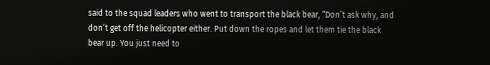said to the squad leaders who went to transport the black bear, “Don’t ask why, and don’t get off the helicopter either. Put down the ropes and let them tie the black bear up. You just need to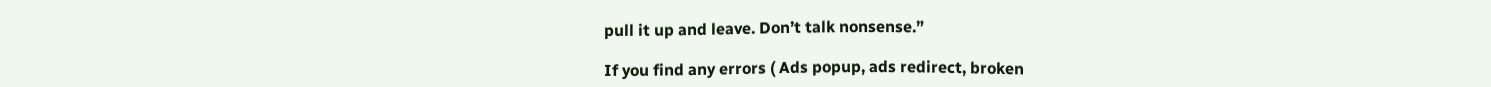pull it up and leave. Don’t talk nonsense.”

If you find any errors ( Ads popup, ads redirect, broken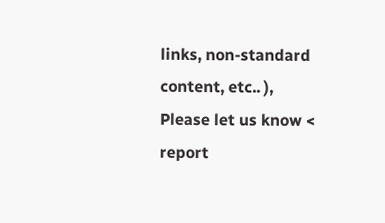links, non-standard content, etc.. ), Please let us know < report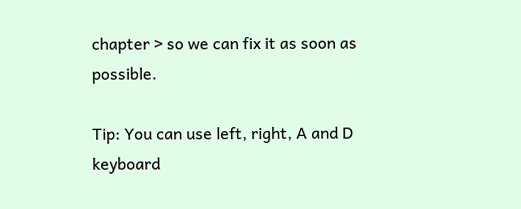chapter > so we can fix it as soon as possible.

Tip: You can use left, right, A and D keyboard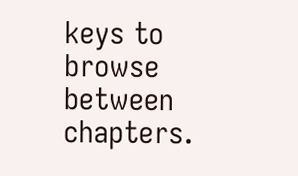keys to browse between chapters.